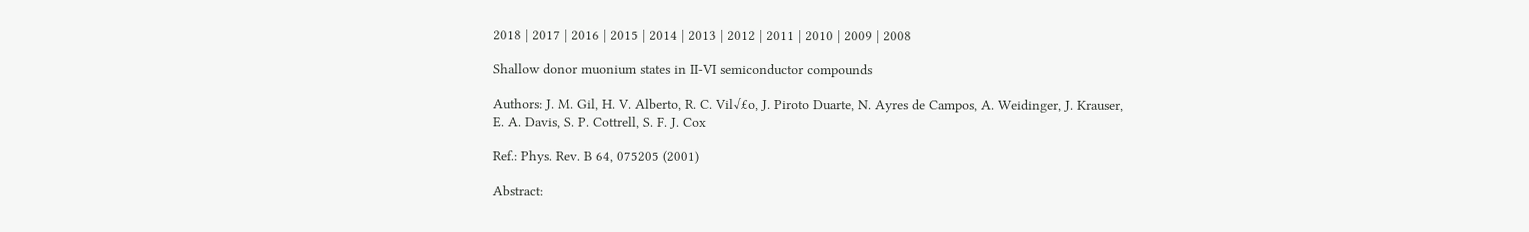2018 | 2017 | 2016 | 2015 | 2014 | 2013 | 2012 | 2011 | 2010 | 2009 | 2008

Shallow donor muonium states in II-VI semiconductor compounds

Authors: J. M. Gil, H. V. Alberto, R. C. Vil√£o, J. Piroto Duarte, N. Ayres de Campos, A. Weidinger, J. Krauser, E. A. Davis, S. P. Cottrell, S. F. J. Cox

Ref.: Phys. Rev. B 64, 075205 (2001)

Abstract: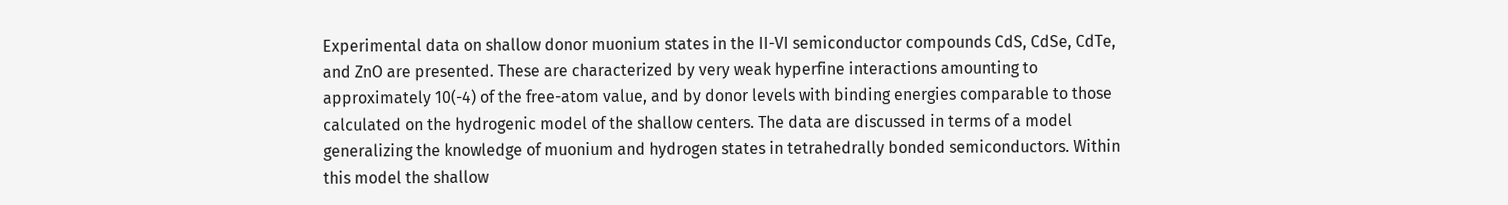Experimental data on shallow donor muonium states in the II-VI semiconductor compounds CdS, CdSe, CdTe, and ZnO are presented. These are characterized by very weak hyperfine interactions amounting to approximately 10(-4) of the free-atom value, and by donor levels with binding energies comparable to those calculated on the hydrogenic model of the shallow centers. The data are discussed in terms of a model generalizing the knowledge of muonium and hydrogen states in tetrahedrally bonded semiconductors. Within this model the shallow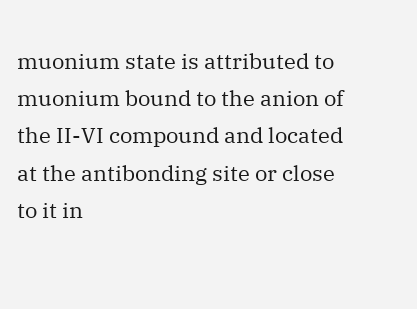muonium state is attributed to muonium bound to the anion of the II-VI compound and located at the antibonding site or close to it in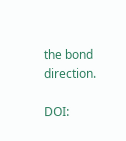the bond direction.

DOI: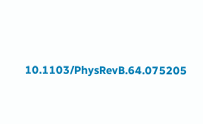10.1103/PhysRevB.64.075205